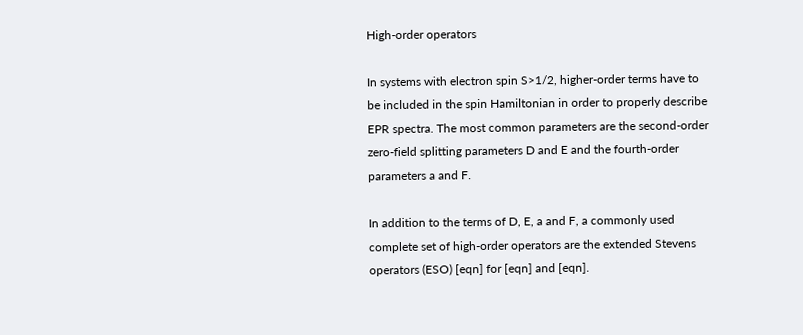High-order operators

In systems with electron spin S>1/2, higher-order terms have to be included in the spin Hamiltonian in order to properly describe EPR spectra. The most common parameters are the second-order zero-field splitting parameters D and E and the fourth-order parameters a and F.

In addition to the terms of D, E, a and F, a commonly used complete set of high-order operators are the extended Stevens operators (ESO) [eqn] for [eqn] and [eqn].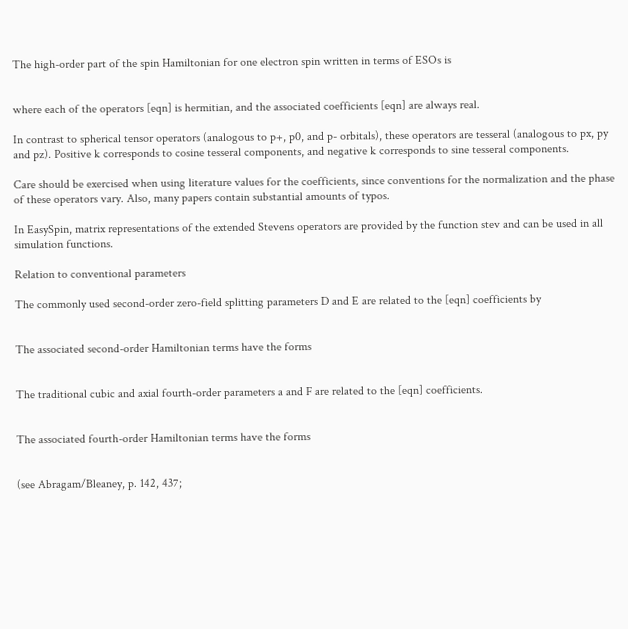The high-order part of the spin Hamiltonian for one electron spin written in terms of ESOs is


where each of the operators [eqn] is hermitian, and the associated coefficients [eqn] are always real.

In contrast to spherical tensor operators (analogous to p+, p0, and p- orbitals), these operators are tesseral (analogous to px, py and pz). Positive k corresponds to cosine tesseral components, and negative k corresponds to sine tesseral components.

Care should be exercised when using literature values for the coefficients, since conventions for the normalization and the phase of these operators vary. Also, many papers contain substantial amounts of typos.

In EasySpin, matrix representations of the extended Stevens operators are provided by the function stev and can be used in all simulation functions.

Relation to conventional parameters

The commonly used second-order zero-field splitting parameters D and E are related to the [eqn] coefficients by


The associated second-order Hamiltonian terms have the forms


The traditional cubic and axial fourth-order parameters a and F are related to the [eqn] coefficients.


The associated fourth-order Hamiltonian terms have the forms


(see Abragam/Bleaney, p. 142, 437;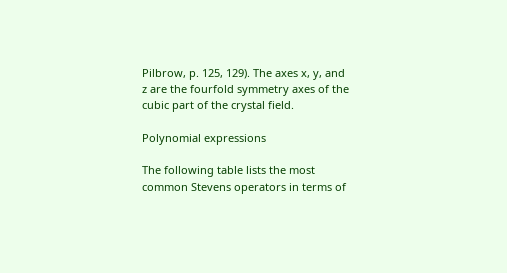Pilbrow, p. 125, 129). The axes x, y, and z are the fourfold symmetry axes of the cubic part of the crystal field.

Polynomial expressions

The following table lists the most common Stevens operators in terms of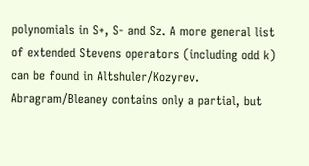polynomials in S+, S- and Sz. A more general list of extended Stevens operators (including odd k) can be found in Altshuler/Kozyrev. Abragram/Bleaney contains only a partial, but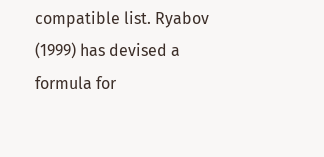compatible list. Ryabov (1999) has devised a formula for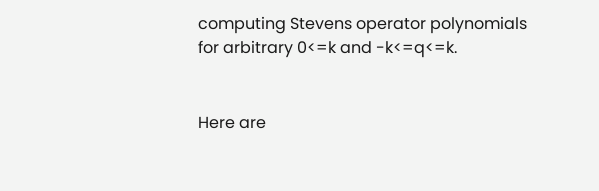computing Stevens operator polynomials for arbitrary 0<=k and -k<=q<=k.


Here are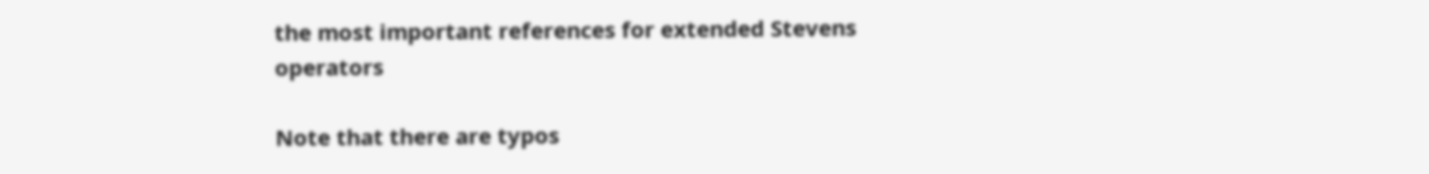the most important references for extended Stevens operators

Note that there are typos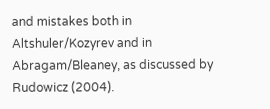and mistakes both in Altshuler/Kozyrev and in Abragam/Bleaney, as discussed by Rudowicz (2004).